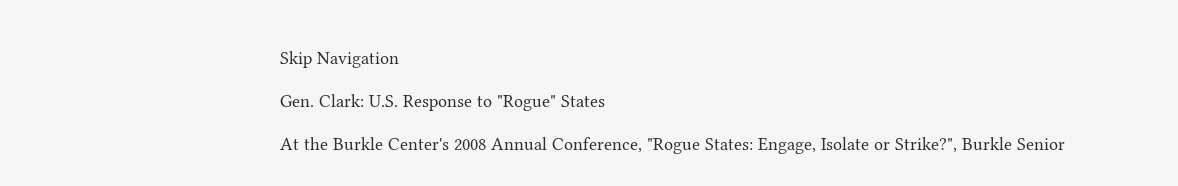Skip Navigation

Gen. Clark: U.S. Response to "Rogue" States

At the Burkle Center's 2008 Annual Conference, "Rogue States: Engage, Isolate or Strike?", Burkle Senior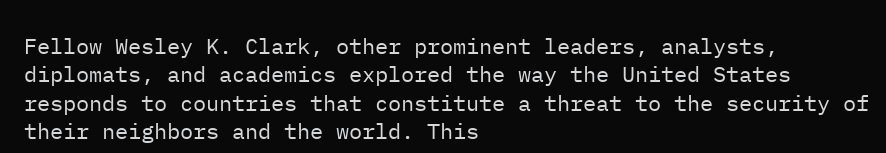Fellow Wesley K. Clark, other prominent leaders, analysts, diplomats, and academics explored the way the United States responds to countries that constitute a threat to the security of their neighbors and the world. This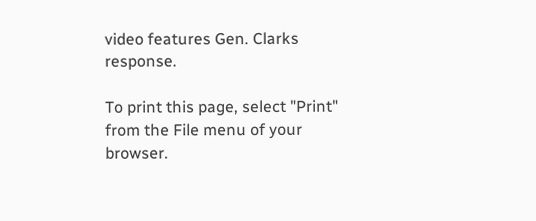video features Gen. Clarks response.

To print this page, select "Print" from the File menu of your browser.